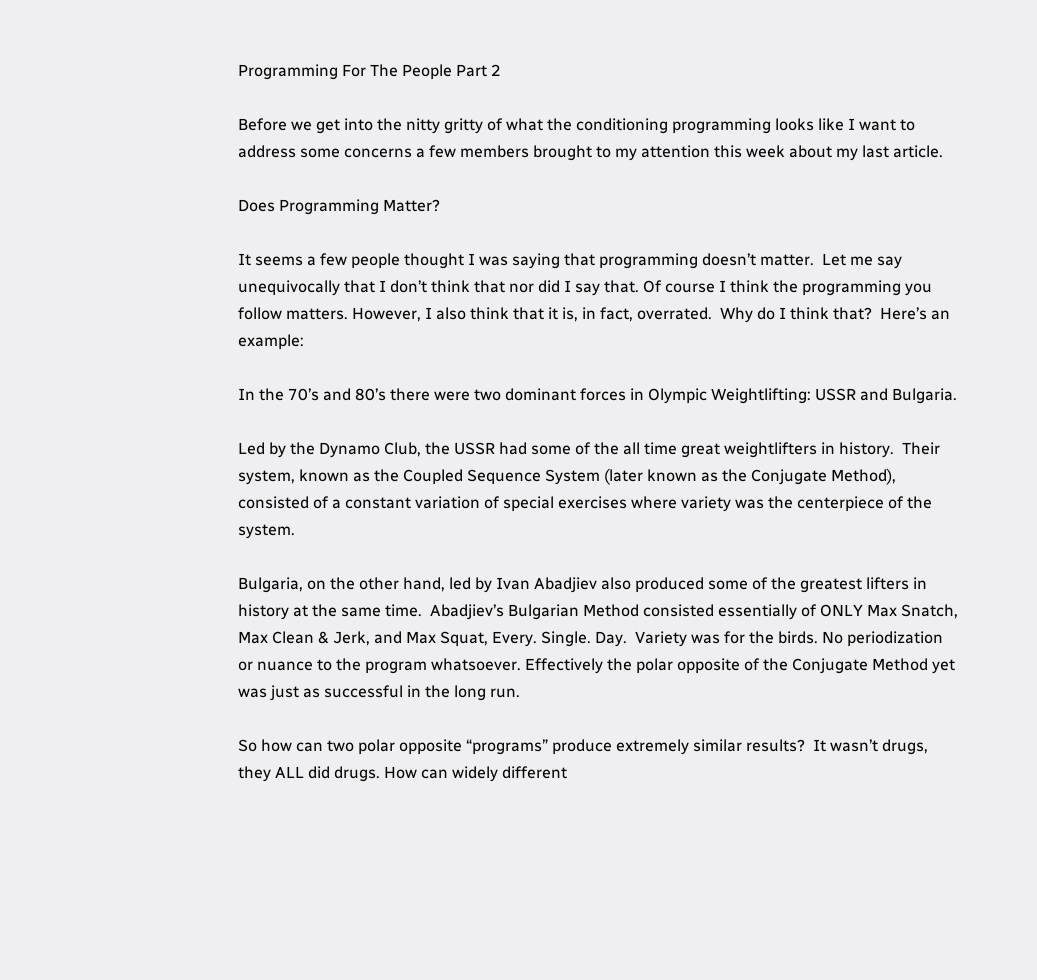Programming For The People Part 2

Before we get into the nitty gritty of what the conditioning programming looks like I want to address some concerns a few members brought to my attention this week about my last article.

Does Programming Matter?

It seems a few people thought I was saying that programming doesn’t matter.  Let me say unequivocally that I don’t think that nor did I say that. Of course I think the programming you follow matters. However, I also think that it is, in fact, overrated.  Why do I think that?  Here’s an example:

In the 70’s and 80’s there were two dominant forces in Olympic Weightlifting: USSR and Bulgaria.

Led by the Dynamo Club, the USSR had some of the all time great weightlifters in history.  Their system, known as the Coupled Sequence System (later known as the Conjugate Method), consisted of a constant variation of special exercises where variety was the centerpiece of the system.

Bulgaria, on the other hand, led by Ivan Abadjiev also produced some of the greatest lifters in history at the same time.  Abadjiev’s Bulgarian Method consisted essentially of ONLY Max Snatch, Max Clean & Jerk, and Max Squat, Every. Single. Day.  Variety was for the birds. No periodization or nuance to the program whatsoever. Effectively the polar opposite of the Conjugate Method yet was just as successful in the long run.

So how can two polar opposite “programs” produce extremely similar results?  It wasn’t drugs, they ALL did drugs. How can widely different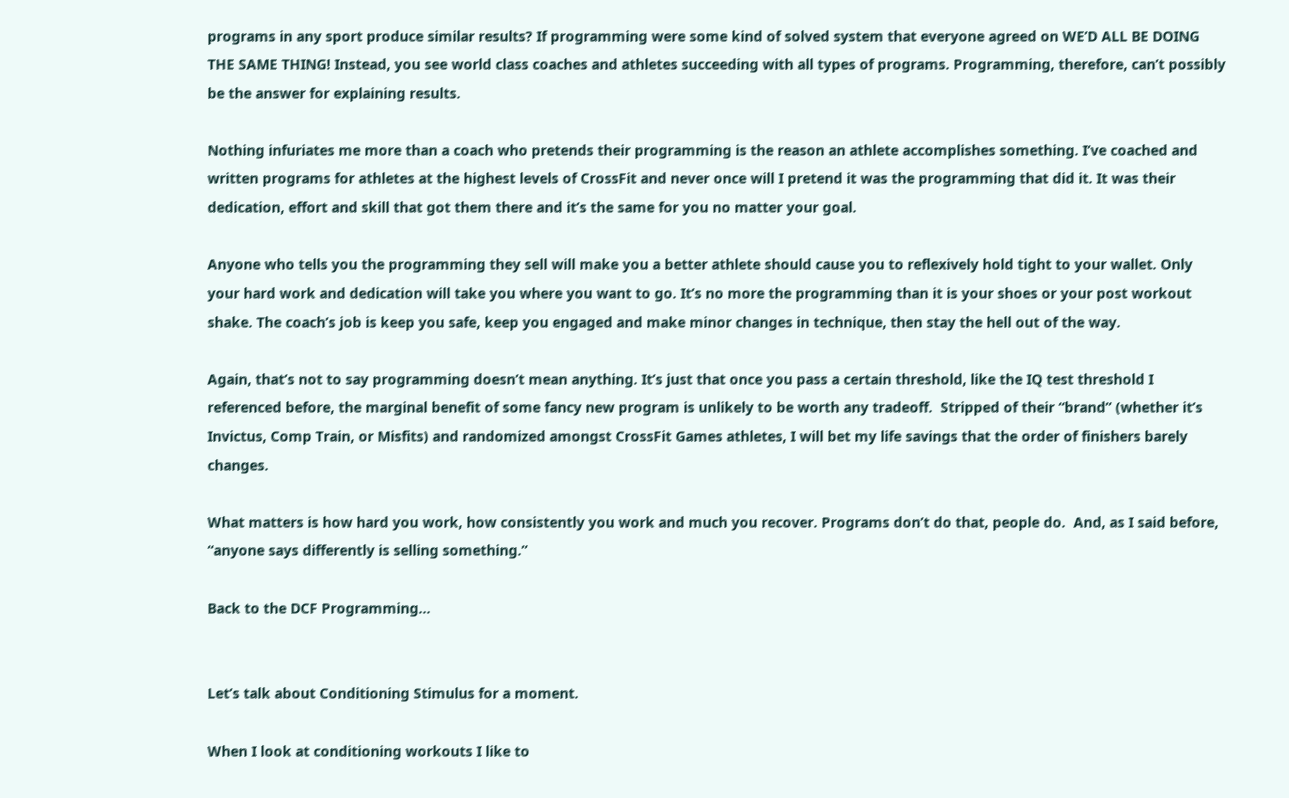programs in any sport produce similar results? If programming were some kind of solved system that everyone agreed on WE’D ALL BE DOING THE SAME THING! Instead, you see world class coaches and athletes succeeding with all types of programs. Programming, therefore, can’t possibly be the answer for explaining results.

Nothing infuriates me more than a coach who pretends their programming is the reason an athlete accomplishes something. I’ve coached and written programs for athletes at the highest levels of CrossFit and never once will I pretend it was the programming that did it. It was their dedication, effort and skill that got them there and it’s the same for you no matter your goal.

Anyone who tells you the programming they sell will make you a better athlete should cause you to reflexively hold tight to your wallet. Only your hard work and dedication will take you where you want to go. It’s no more the programming than it is your shoes or your post workout shake. The coach’s job is keep you safe, keep you engaged and make minor changes in technique, then stay the hell out of the way.

Again, that’s not to say programming doesn’t mean anything. It’s just that once you pass a certain threshold, like the IQ test threshold I referenced before, the marginal benefit of some fancy new program is unlikely to be worth any tradeoff.  Stripped of their “brand” (whether it’s Invictus, Comp Train, or Misfits) and randomized amongst CrossFit Games athletes, I will bet my life savings that the order of finishers barely changes.

What matters is how hard you work, how consistently you work and much you recover. Programs don’t do that, people do.  And, as I said before, “anyone says differently is selling something.”

Back to the DCF Programming...


Let’s talk about Conditioning Stimulus for a moment.

When I look at conditioning workouts I like to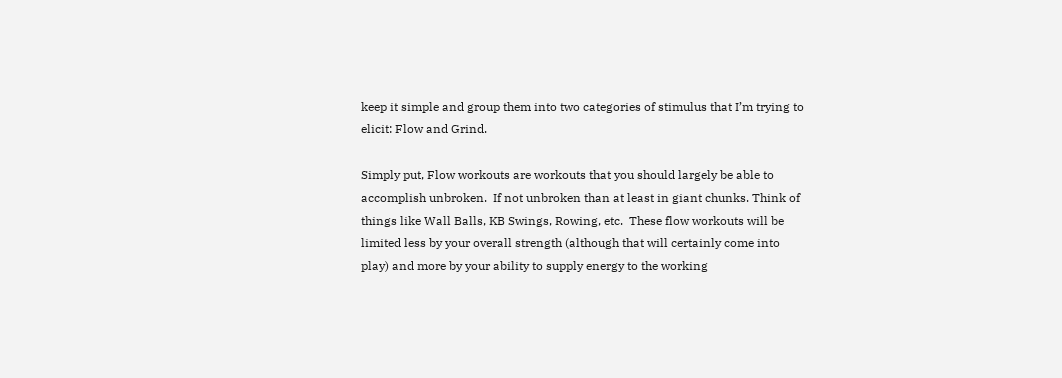keep it simple and group them into two categories of stimulus that I’m trying to elicit: Flow and Grind.

Simply put, Flow workouts are workouts that you should largely be able to accomplish unbroken.  If not unbroken than at least in giant chunks. Think of things like Wall Balls, KB Swings, Rowing, etc.  These flow workouts will be limited less by your overall strength (although that will certainly come into play) and more by your ability to supply energy to the working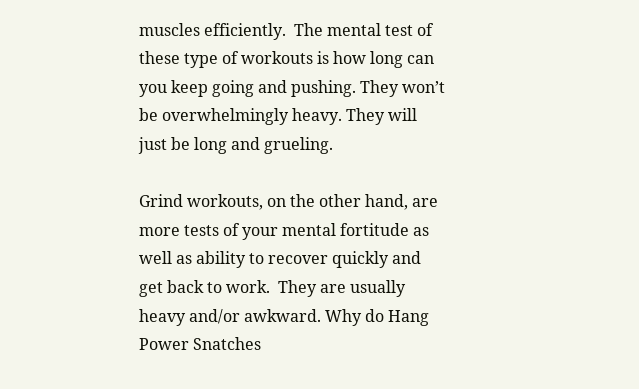muscles efficiently.  The mental test of these type of workouts is how long can you keep going and pushing. They won’t be overwhelmingly heavy. They will just be long and grueling.

Grind workouts, on the other hand, are more tests of your mental fortitude as well as ability to recover quickly and get back to work.  They are usually heavy and/or awkward. Why do Hang Power Snatches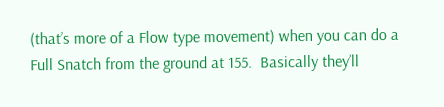(that’s more of a Flow type movement) when you can do a Full Snatch from the ground at 155.  Basically they’ll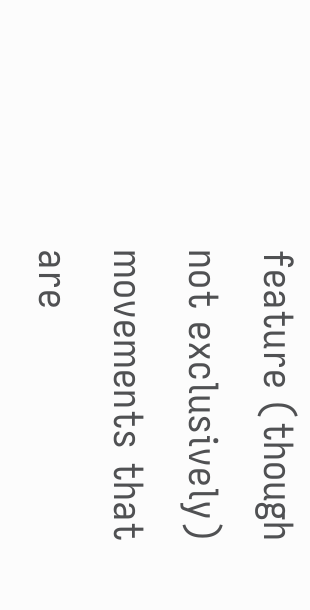feature (though not exclusively) movements that are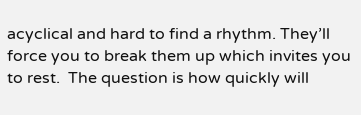acyclical and hard to find a rhythm. They’ll force you to break them up which invites you to rest.  The question is how quickly will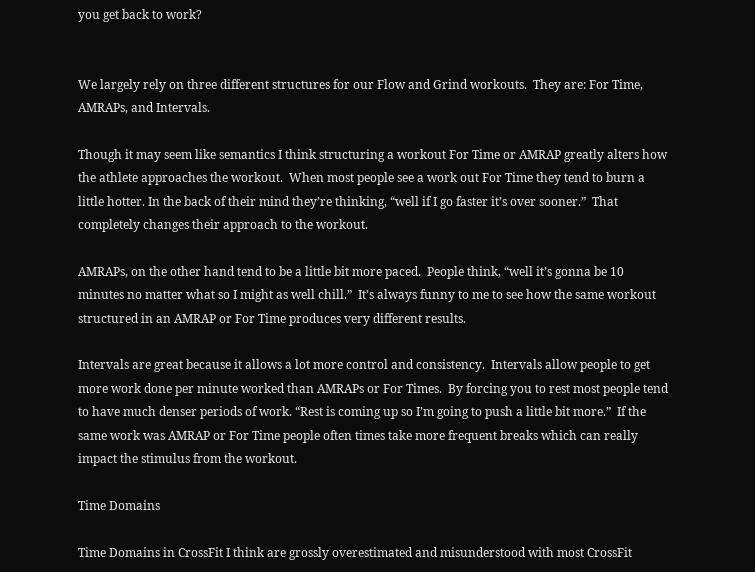you get back to work?


We largely rely on three different structures for our Flow and Grind workouts.  They are: For Time, AMRAPs, and Intervals.

Though it may seem like semantics I think structuring a workout For Time or AMRAP greatly alters how the athlete approaches the workout.  When most people see a work out For Time they tend to burn a little hotter. In the back of their mind they’re thinking, “well if I go faster it’s over sooner.”  That completely changes their approach to the workout.

AMRAPs, on the other hand tend to be a little bit more paced.  People think, “well it’s gonna be 10 minutes no matter what so I might as well chill.”  It’s always funny to me to see how the same workout structured in an AMRAP or For Time produces very different results.

Intervals are great because it allows a lot more control and consistency.  Intervals allow people to get more work done per minute worked than AMRAPs or For Times.  By forcing you to rest most people tend to have much denser periods of work. “Rest is coming up so I’m going to push a little bit more.”  If the same work was AMRAP or For Time people often times take more frequent breaks which can really impact the stimulus from the workout.

Time Domains

Time Domains in CrossFit I think are grossly overestimated and misunderstood with most CrossFit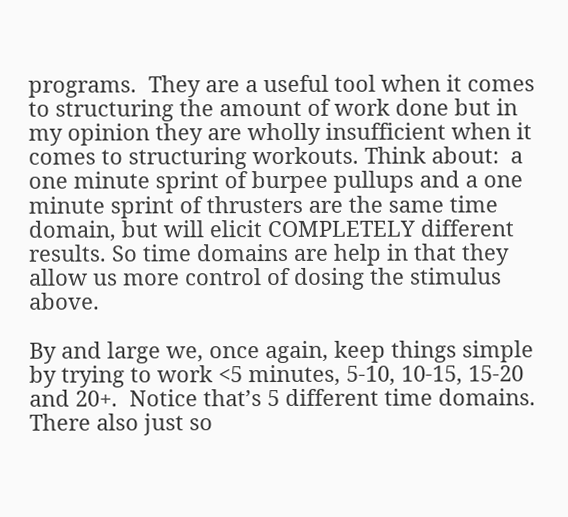programs.  They are a useful tool when it comes to structuring the amount of work done but in my opinion they are wholly insufficient when it comes to structuring workouts. Think about:  a one minute sprint of burpee pullups and a one minute sprint of thrusters are the same time domain, but will elicit COMPLETELY different results. So time domains are help in that they allow us more control of dosing the stimulus above.

By and large we, once again, keep things simple by trying to work <5 minutes, 5-10, 10-15, 15-20 and 20+.  Notice that’s 5 different time domains. There also just so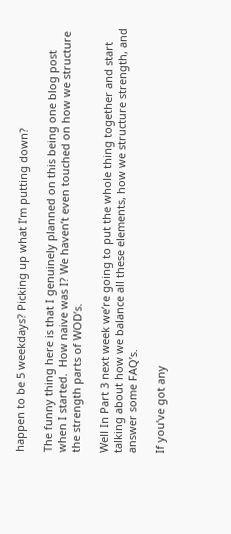happen to be 5 weekdays? Picking up what I’m putting down?

The funny thing here is that I genuinely planned on this being one blog post when I started.  How naive was I? We haven’t even touched on how we structure the strength parts of WOD’s.

Well In Part 3 next week we’re going to put the whole thing together and start talking about how we balance all these elements, how we structure strength, and answer some FAQ’s.

If you’ve got any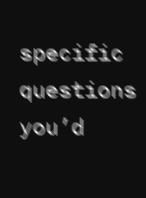specific questions you’d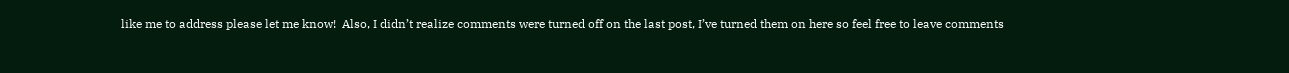like me to address please let me know!  Also, I didn’t realize comments were turned off on the last post, I’ve turned them on here so feel free to leave comments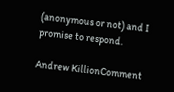(anonymous or not) and I promise to respond.

Andrew KillionComment